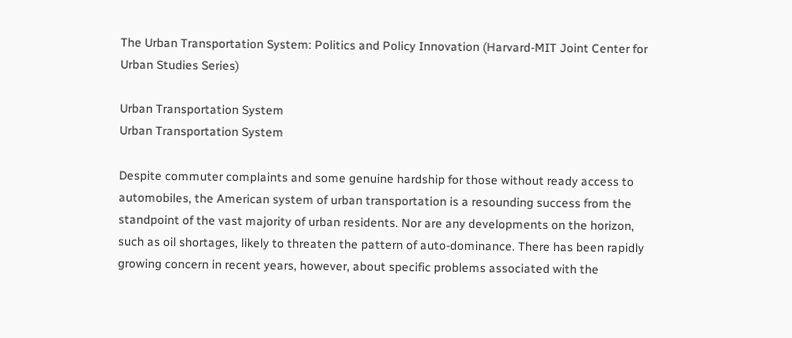The Urban Transportation System: Politics and Policy Innovation (Harvard-MIT Joint Center for Urban Studies Series)

Urban Transportation System
Urban Transportation System

Despite commuter complaints and some genuine hardship for those without ready access to automobiles, the American system of urban transportation is a resounding success from the standpoint of the vast majority of urban residents. Nor are any developments on the horizon, such as oil shortages, likely to threaten the pattern of auto-dominance. There has been rapidly growing concern in recent years, however, about specific problems associated with the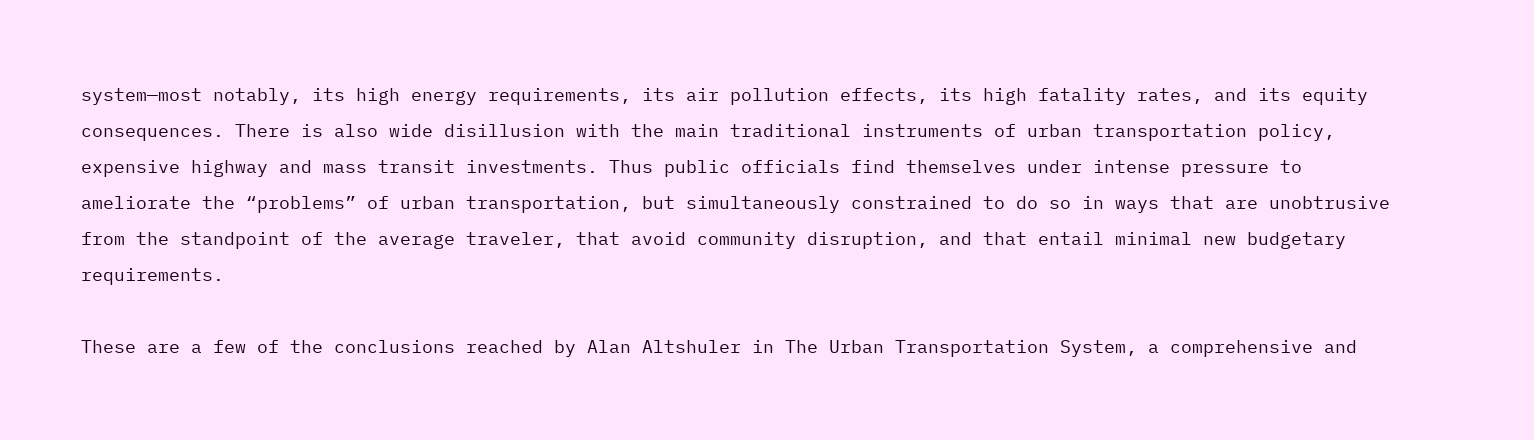system—most notably, its high energy requirements, its air pollution effects, its high fatality rates, and its equity consequences. There is also wide disillusion with the main traditional instruments of urban transportation policy, expensive highway and mass transit investments. Thus public officials find themselves under intense pressure to ameliorate the “problems” of urban transportation, but simultaneously constrained to do so in ways that are unobtrusive from the standpoint of the average traveler, that avoid community disruption, and that entail minimal new budgetary requirements.

These are a few of the conclusions reached by Alan Altshuler in The Urban Transportation System, a comprehensive and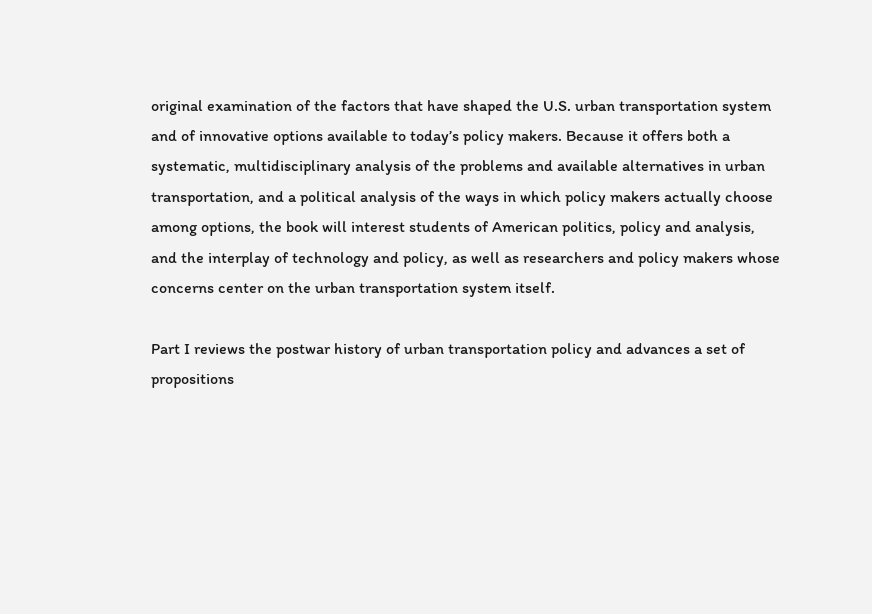original examination of the factors that have shaped the U.S. urban transportation system and of innovative options available to today’s policy makers. Because it offers both a systematic, multidisciplinary analysis of the problems and available alternatives in urban transportation, and a political analysis of the ways in which policy makers actually choose among options, the book will interest students of American politics, policy and analysis, and the interplay of technology and policy, as well as researchers and policy makers whose concerns center on the urban transportation system itself.

Part I reviews the postwar history of urban transportation policy and advances a set of propositions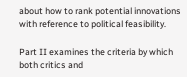about how to rank potential innovations with reference to political feasibility.

Part II examines the criteria by which both critics and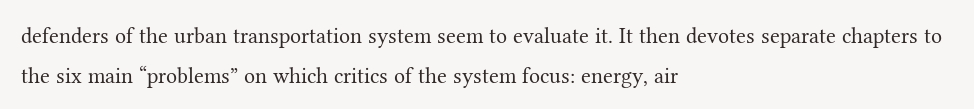defenders of the urban transportation system seem to evaluate it. It then devotes separate chapters to the six main “problems” on which critics of the system focus: energy, air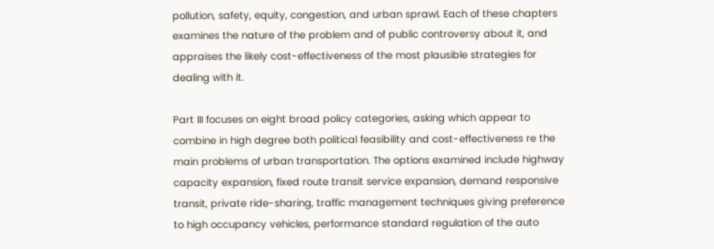pollution, safety, equity, congestion, and urban sprawl. Each of these chapters examines the nature of the problem and of public controversy about it, and appraises the likely cost-effectiveness of the most plausible strategies for dealing with it.

Part III focuses on eight broad policy categories, asking which appear to combine in high degree both political feasibility and cost-effectiveness re the main problems of urban transportation. The options examined include highway capacity expansion, fixed route transit service expansion, demand responsive transit, private ride-sharing, traffic management techniques giving preference to high occupancy vehicles, performance standard regulation of the auto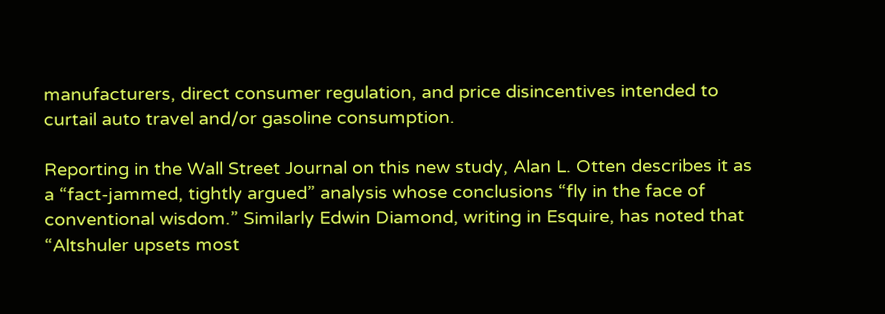manufacturers, direct consumer regulation, and price disincentives intended to curtail auto travel and/or gasoline consumption.

Reporting in the Wall Street Journal on this new study, Alan L. Otten describes it as a “fact-jammed, tightly argued” analysis whose conclusions “fly in the face of conventional wisdom.” Similarly Edwin Diamond, writing in Esquire, has noted that “Altshuler upsets most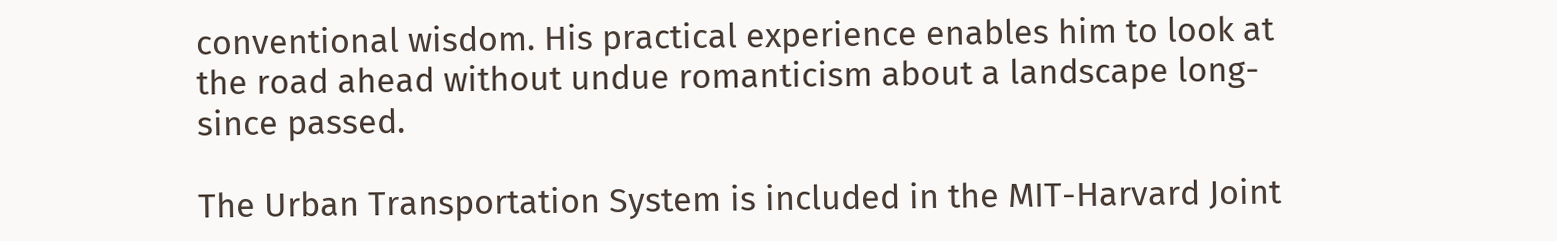conventional wisdom. His practical experience enables him to look at the road ahead without undue romanticism about a landscape long-since passed.

The Urban Transportation System is included in the MIT-Harvard Joint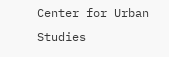Center for Urban Studies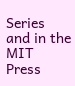Series and in the MIT Press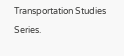Transportation Studies Series.